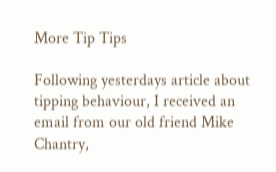More Tip Tips

Following yesterdays article about tipping behaviour, I received an email from our old friend Mike Chantry,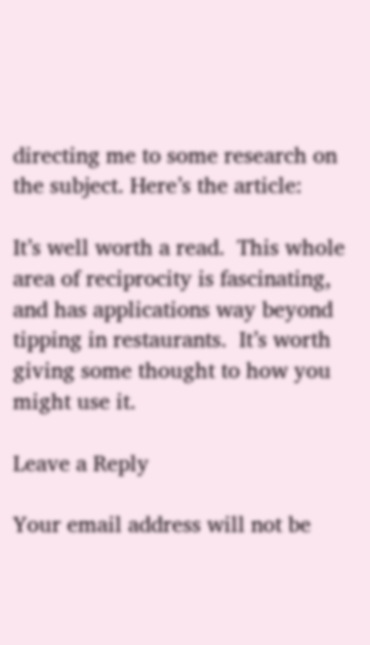directing me to some research on the subject. Here’s the article:

It’s well worth a read.  This whole area of reciprocity is fascinating, and has applications way beyond tipping in restaurants.  It’s worth giving some thought to how you might use it.

Leave a Reply

Your email address will not be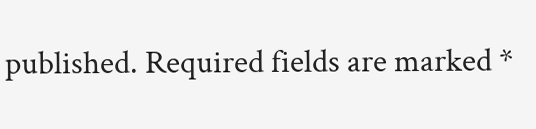published. Required fields are marked *